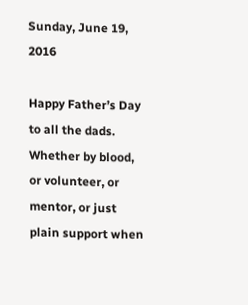Sunday, June 19, 2016

Happy Father’s Day to all the dads. Whether by blood, or volunteer, or mentor, or just plain support when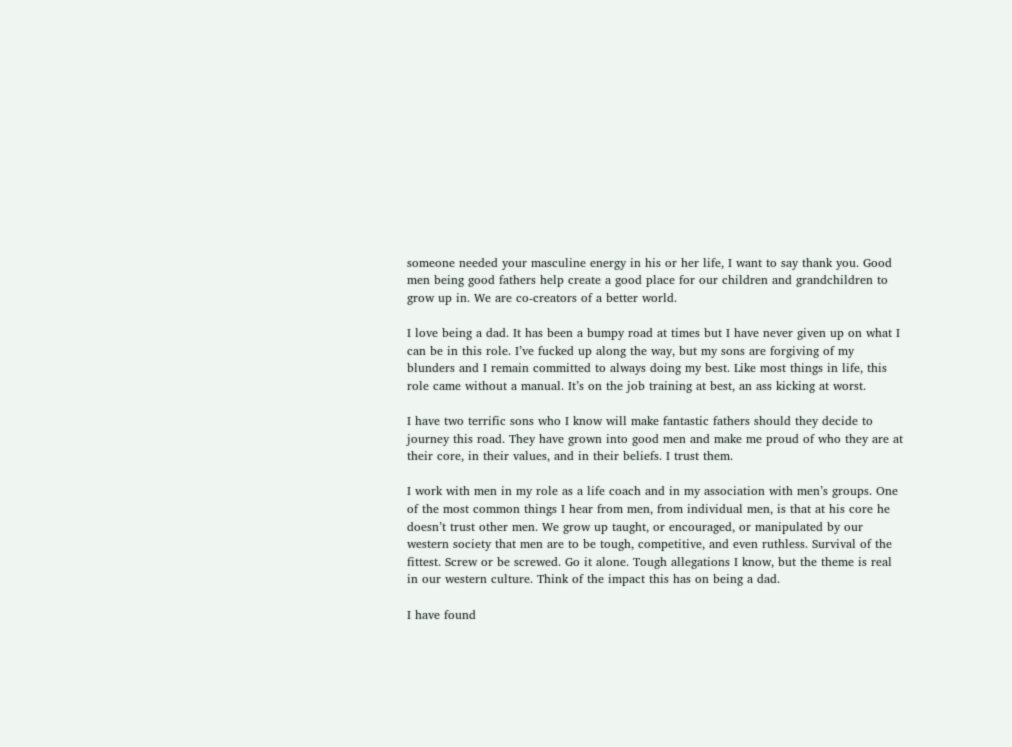someone needed your masculine energy in his or her life, I want to say thank you. Good men being good fathers help create a good place for our children and grandchildren to grow up in. We are co-creators of a better world.

I love being a dad. It has been a bumpy road at times but I have never given up on what I can be in this role. I’ve fucked up along the way, but my sons are forgiving of my blunders and I remain committed to always doing my best. Like most things in life, this role came without a manual. It’s on the job training at best, an ass kicking at worst.

I have two terrific sons who I know will make fantastic fathers should they decide to journey this road. They have grown into good men and make me proud of who they are at their core, in their values, and in their beliefs. I trust them.

I work with men in my role as a life coach and in my association with men’s groups. One of the most common things I hear from men, from individual men, is that at his core he doesn’t trust other men. We grow up taught, or encouraged, or manipulated by our western society that men are to be tough, competitive, and even ruthless. Survival of the fittest. Screw or be screwed. Go it alone. Tough allegations I know, but the theme is real in our western culture. Think of the impact this has on being a dad.

I have found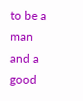to be a man and a good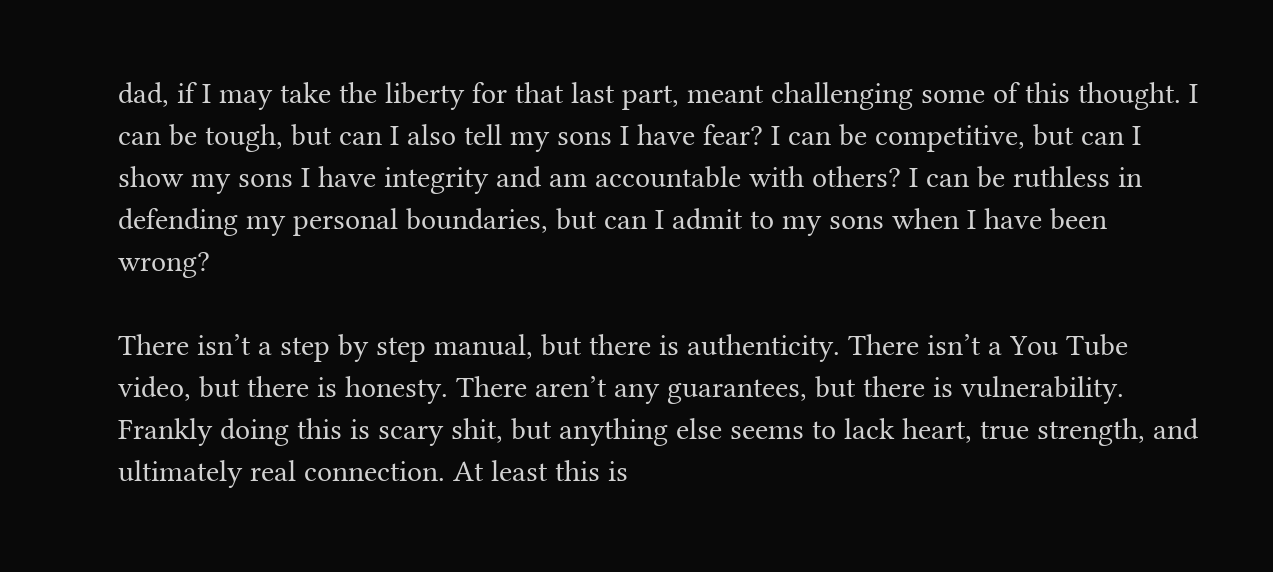dad, if I may take the liberty for that last part, meant challenging some of this thought. I can be tough, but can I also tell my sons I have fear? I can be competitive, but can I show my sons I have integrity and am accountable with others? I can be ruthless in defending my personal boundaries, but can I admit to my sons when I have been wrong?

There isn’t a step by step manual, but there is authenticity. There isn’t a You Tube video, but there is honesty. There aren’t any guarantees, but there is vulnerability. Frankly doing this is scary shit, but anything else seems to lack heart, true strength, and ultimately real connection. At least this is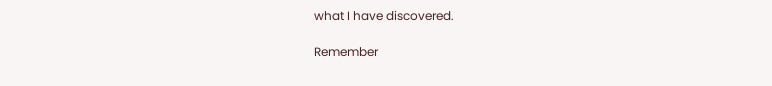what I have discovered.

Remember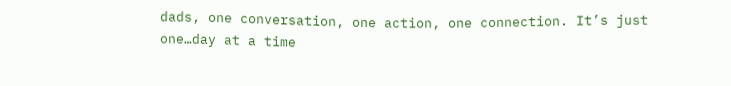dads, one conversation, one action, one connection. It’s just one…day at a time